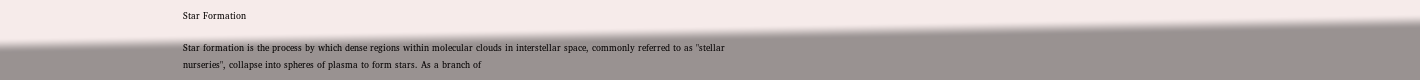Star Formation

Star formation is the process by which dense regions within molecular clouds in interstellar space, commonly referred to as "stellar nurseries", collapse into spheres of plasma to form stars. As a branch of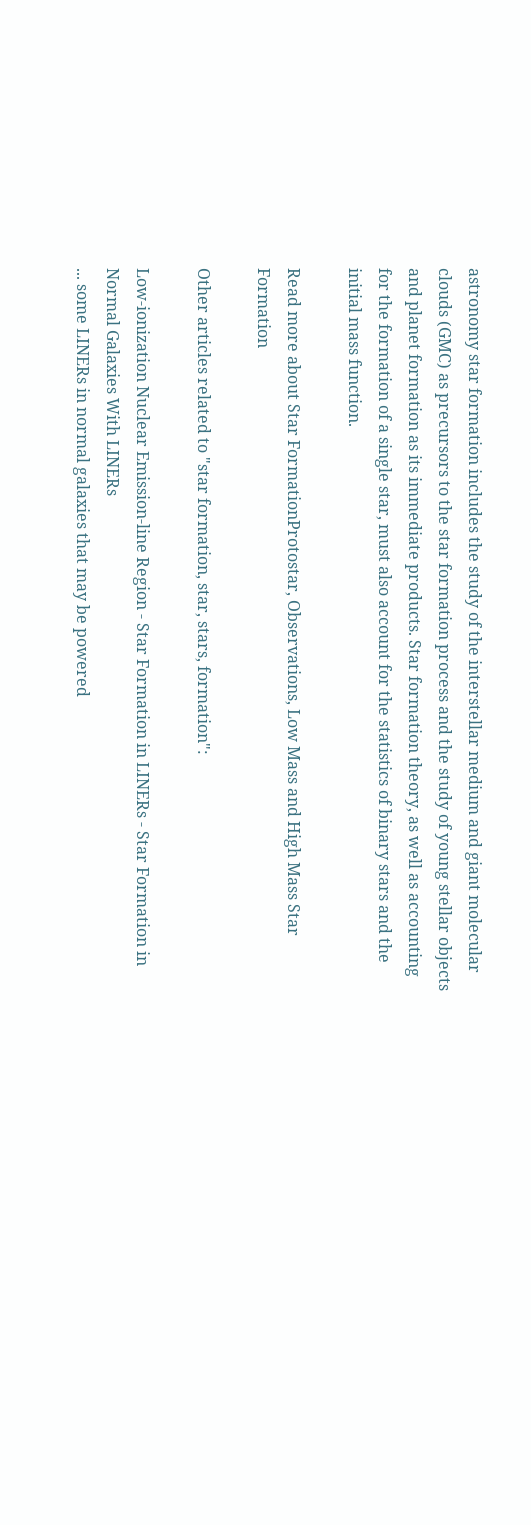astronomy star formation includes the study of the interstellar medium and giant molecular clouds (GMC) as precursors to the star formation process and the study of young stellar objects and planet formation as its immediate products. Star formation theory, as well as accounting for the formation of a single star, must also account for the statistics of binary stars and the initial mass function.

Read more about Star FormationProtostar, Observations, Low Mass and High Mass Star Formation

Other articles related to "star formation, star, stars, formation":

Low-ionization Nuclear Emission-line Region - Star Formation in LINERs - Star Formation in Normal Galaxies With LINERs
... some LINERs in normal galaxies that may be powered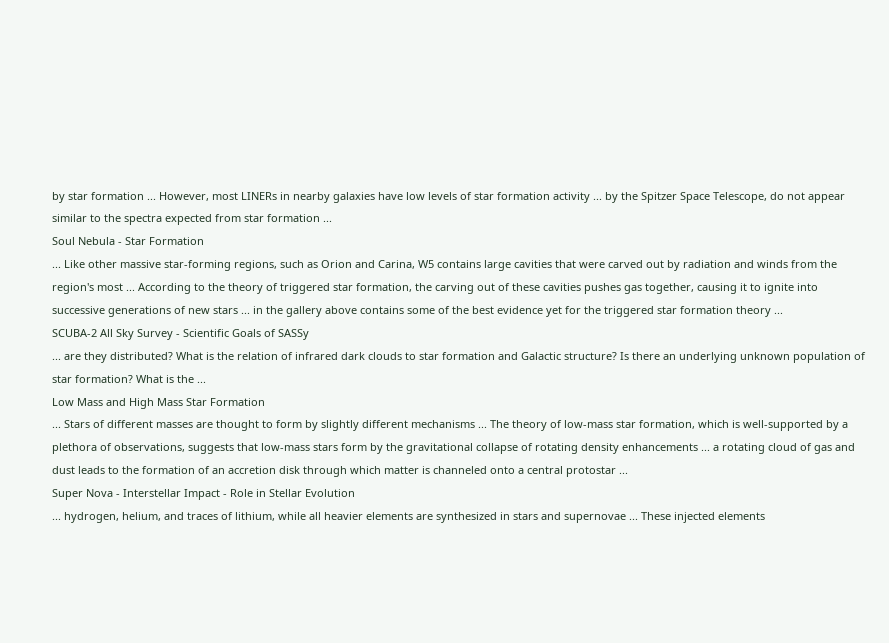by star formation ... However, most LINERs in nearby galaxies have low levels of star formation activity ... by the Spitzer Space Telescope, do not appear similar to the spectra expected from star formation ...
Soul Nebula - Star Formation
... Like other massive star-forming regions, such as Orion and Carina, W5 contains large cavities that were carved out by radiation and winds from the region's most ... According to the theory of triggered star formation, the carving out of these cavities pushes gas together, causing it to ignite into successive generations of new stars ... in the gallery above contains some of the best evidence yet for the triggered star formation theory ...
SCUBA-2 All Sky Survey - Scientific Goals of SASSy
... are they distributed? What is the relation of infrared dark clouds to star formation and Galactic structure? Is there an underlying unknown population of star formation? What is the ...
Low Mass and High Mass Star Formation
... Stars of different masses are thought to form by slightly different mechanisms ... The theory of low-mass star formation, which is well-supported by a plethora of observations, suggests that low-mass stars form by the gravitational collapse of rotating density enhancements ... a rotating cloud of gas and dust leads to the formation of an accretion disk through which matter is channeled onto a central protostar ...
Super Nova - Interstellar Impact - Role in Stellar Evolution
... hydrogen, helium, and traces of lithium, while all heavier elements are synthesized in stars and supernovae ... These injected elements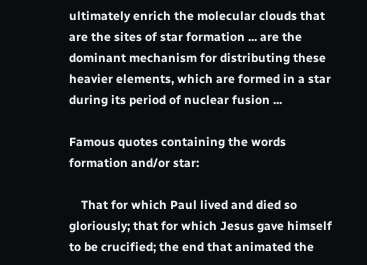ultimately enrich the molecular clouds that are the sites of star formation ... are the dominant mechanism for distributing these heavier elements, which are formed in a star during its period of nuclear fusion ...

Famous quotes containing the words formation and/or star:

    That for which Paul lived and died so gloriously; that for which Jesus gave himself to be crucified; the end that animated the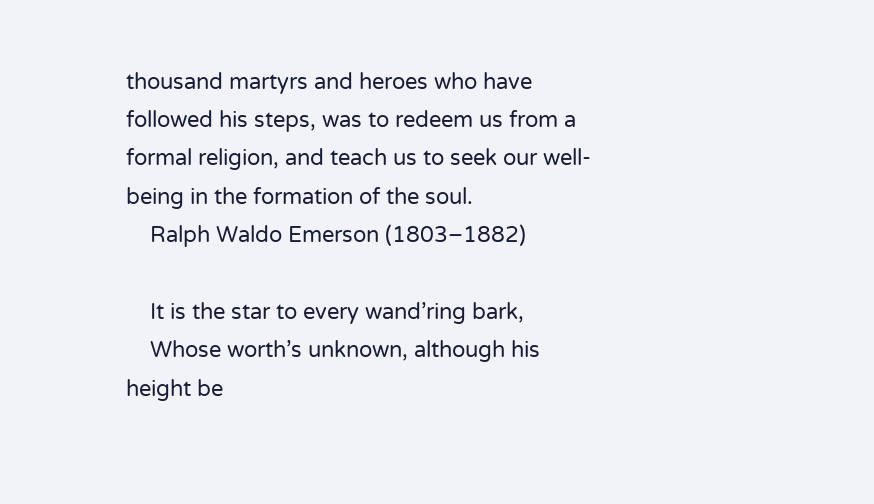thousand martyrs and heroes who have followed his steps, was to redeem us from a formal religion, and teach us to seek our well-being in the formation of the soul.
    Ralph Waldo Emerson (1803–1882)

    It is the star to every wand’ring bark,
    Whose worth’s unknown, although his height be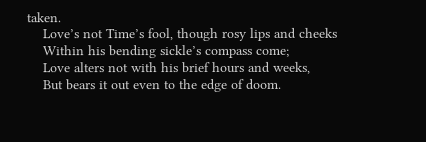taken.
    Love’s not Time’s fool, though rosy lips and cheeks
    Within his bending sickle’s compass come;
    Love alters not with his brief hours and weeks,
    But bears it out even to the edge of doom.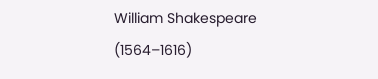William Shakespeare (1564–1616)